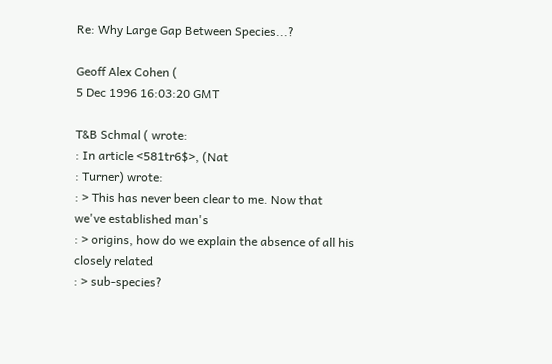Re: Why Large Gap Between Species...?

Geoff Alex Cohen (
5 Dec 1996 16:03:20 GMT

T&B Schmal ( wrote:
: In article <581tr6$>, (Nat
: Turner) wrote:
: > This has never been clear to me. Now that we've established man's
: > origins, how do we explain the absence of all his closely related
: > sub-species?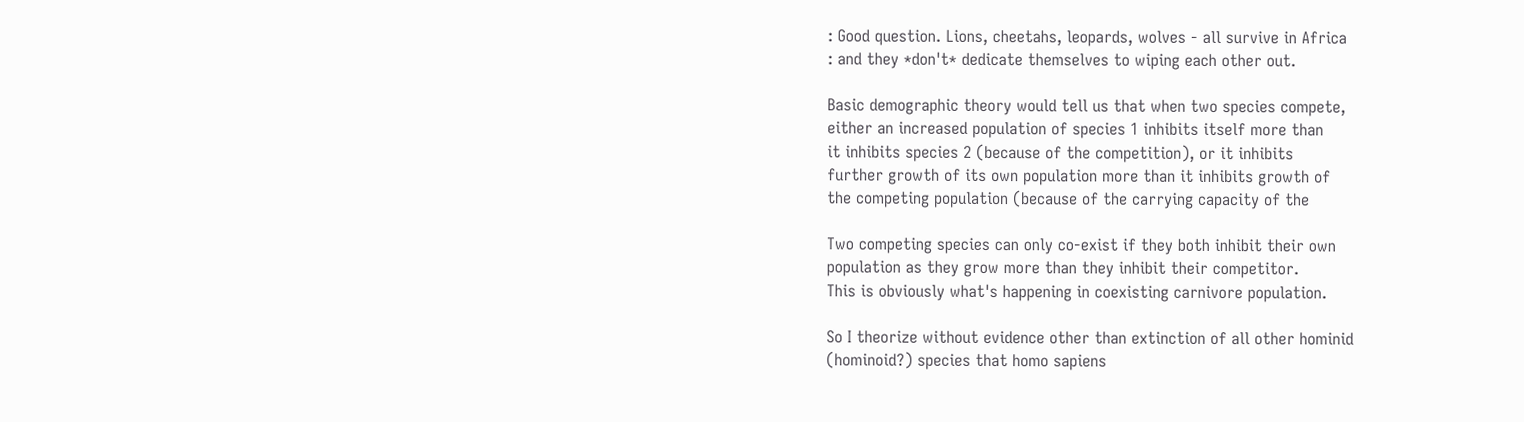: Good question. Lions, cheetahs, leopards, wolves - all survive in Africa
: and they *don't* dedicate themselves to wiping each other out.

Basic demographic theory would tell us that when two species compete,
either an increased population of species 1 inhibits itself more than
it inhibits species 2 (because of the competition), or it inhibits
further growth of its own population more than it inhibits growth of
the competing population (because of the carrying capacity of the

Two competing species can only co-exist if they both inhibit their own
population as they grow more than they inhibit their competitor.
This is obviously what's happening in coexisting carnivore population.

So I theorize without evidence other than extinction of all other hominid
(hominoid?) species that homo sapiens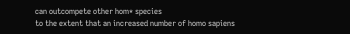can outcompete other hom* species
to the extent that an increased number of homo sapiens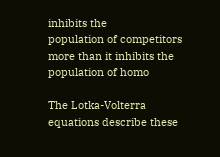inhibits the
population of competitors more than it inhibits the population of homo

The Lotka-Volterra equations describe these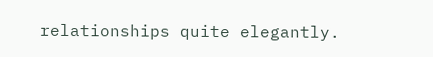relationships quite elegantly.